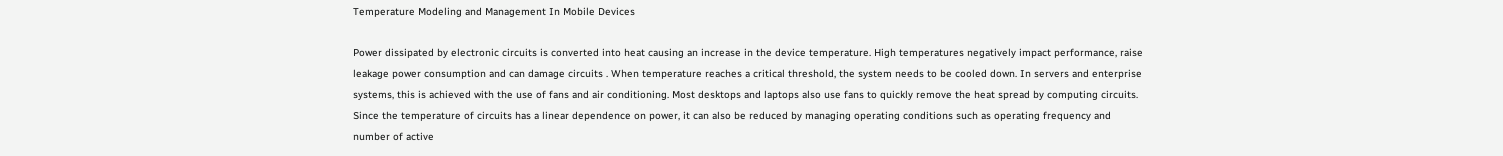Temperature Modeling and Management In Mobile Devices

Power dissipated by electronic circuits is converted into heat causing an increase in the device temperature. High temperatures negatively impact performance, raise leakage power consumption and can damage circuits . When temperature reaches a critical threshold, the system needs to be cooled down. In servers and enterprise systems, this is achieved with the use of fans and air conditioning. Most desktops and laptops also use fans to quickly remove the heat spread by computing circuits. Since the temperature of circuits has a linear dependence on power, it can also be reduced by managing operating conditions such as operating frequency and number of active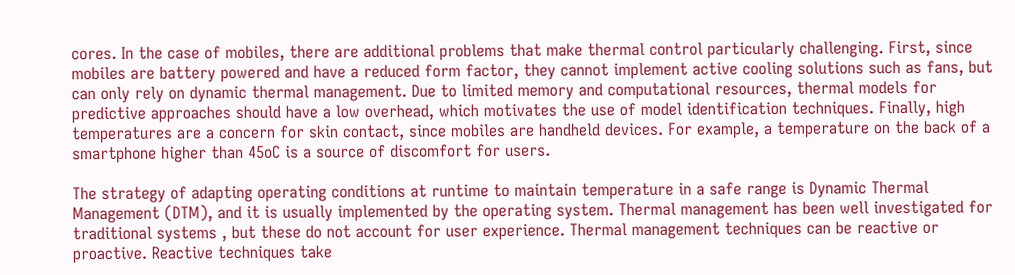cores. In the case of mobiles, there are additional problems that make thermal control particularly challenging. First, since mobiles are battery powered and have a reduced form factor, they cannot implement active cooling solutions such as fans, but can only rely on dynamic thermal management. Due to limited memory and computational resources, thermal models for predictive approaches should have a low overhead, which motivates the use of model identification techniques. Finally, high temperatures are a concern for skin contact, since mobiles are handheld devices. For example, a temperature on the back of a smartphone higher than 45oC is a source of discomfort for users.

The strategy of adapting operating conditions at runtime to maintain temperature in a safe range is Dynamic Thermal Management (DTM), and it is usually implemented by the operating system. Thermal management has been well investigated for traditional systems , but these do not account for user experience. Thermal management techniques can be reactive or proactive. Reactive techniques take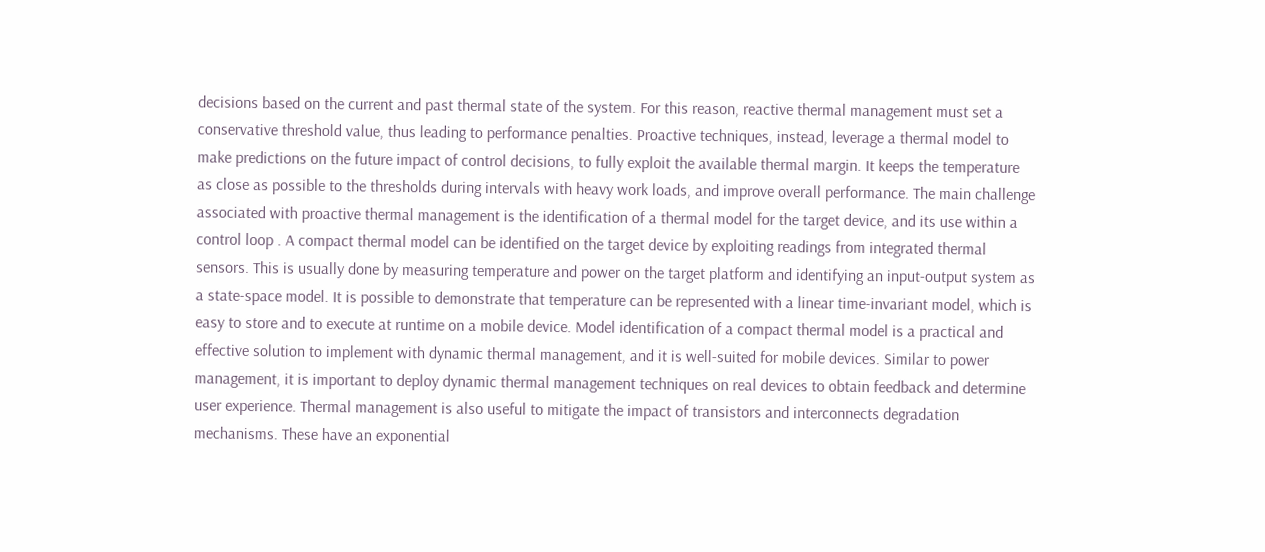decisions based on the current and past thermal state of the system. For this reason, reactive thermal management must set a conservative threshold value, thus leading to performance penalties. Proactive techniques, instead, leverage a thermal model to make predictions on the future impact of control decisions, to fully exploit the available thermal margin. It keeps the temperature as close as possible to the thresholds during intervals with heavy work loads, and improve overall performance. The main challenge associated with proactive thermal management is the identification of a thermal model for the target device, and its use within a control loop . A compact thermal model can be identified on the target device by exploiting readings from integrated thermal sensors. This is usually done by measuring temperature and power on the target platform and identifying an input-output system as a state-space model. It is possible to demonstrate that temperature can be represented with a linear time-invariant model, which is easy to store and to execute at runtime on a mobile device. Model identification of a compact thermal model is a practical and effective solution to implement with dynamic thermal management, and it is well-suited for mobile devices. Similar to power management, it is important to deploy dynamic thermal management techniques on real devices to obtain feedback and determine user experience. Thermal management is also useful to mitigate the impact of transistors and interconnects degradation mechanisms. These have an exponential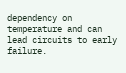dependency on temperature and can lead circuits to early failure.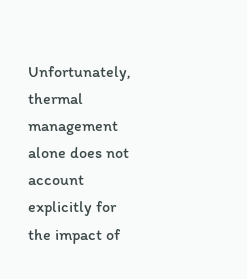Unfortunately, thermal management alone does not account explicitly for the impact of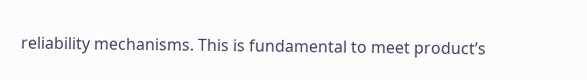reliability mechanisms. This is fundamental to meet product’s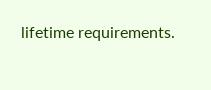lifetime requirements.